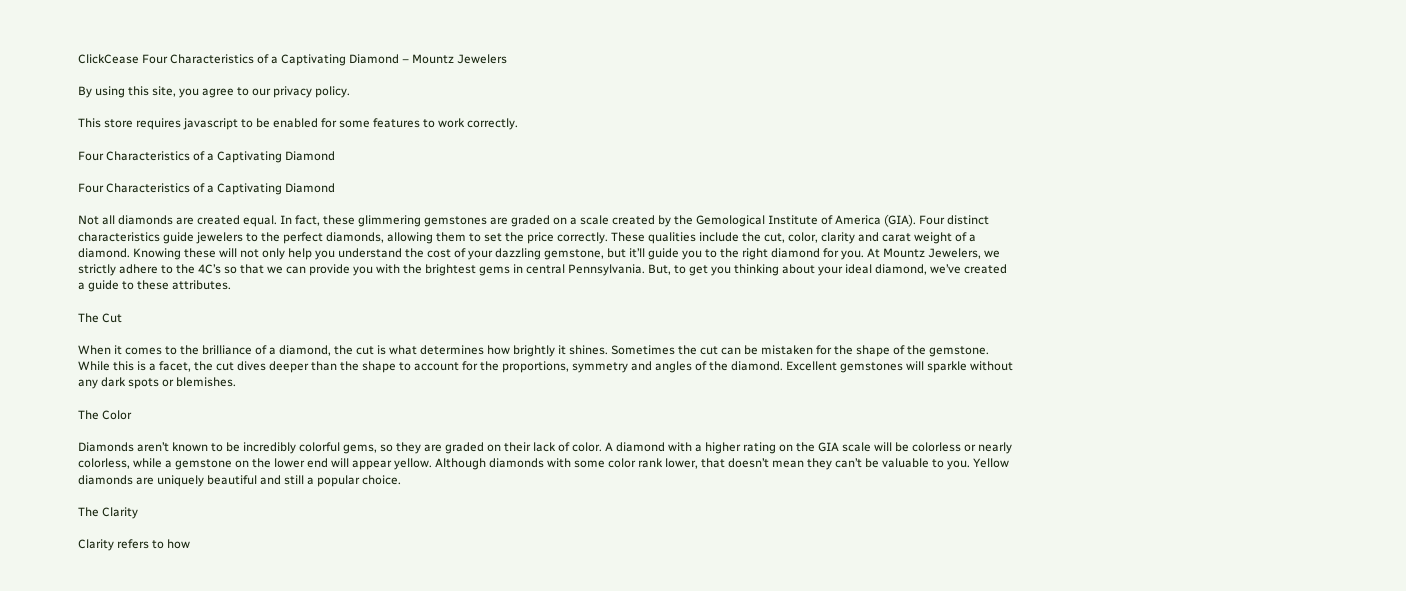ClickCease Four Characteristics of a Captivating Diamond – Mountz Jewelers

By using this site, you agree to our privacy policy.

This store requires javascript to be enabled for some features to work correctly.

Four Characteristics of a Captivating Diamond

Four Characteristics of a Captivating Diamond

Not all diamonds are created equal. In fact, these glimmering gemstones are graded on a scale created by the Gemological Institute of America (GIA). Four distinct characteristics guide jewelers to the perfect diamonds, allowing them to set the price correctly. These qualities include the cut, color, clarity and carat weight of a diamond. Knowing these will not only help you understand the cost of your dazzling gemstone, but it’ll guide you to the right diamond for you. At Mountz Jewelers, we strictly adhere to the 4C’s so that we can provide you with the brightest gems in central Pennsylvania. But, to get you thinking about your ideal diamond, we’ve created a guide to these attributes.

The Cut

When it comes to the brilliance of a diamond, the cut is what determines how brightly it shines. Sometimes the cut can be mistaken for the shape of the gemstone. While this is a facet, the cut dives deeper than the shape to account for the proportions, symmetry and angles of the diamond. Excellent gemstones will sparkle without any dark spots or blemishes.

The Color

Diamonds aren’t known to be incredibly colorful gems, so they are graded on their lack of color. A diamond with a higher rating on the GIA scale will be colorless or nearly colorless, while a gemstone on the lower end will appear yellow. Although diamonds with some color rank lower, that doesn’t mean they can’t be valuable to you. Yellow diamonds are uniquely beautiful and still a popular choice.

The Clarity

Clarity refers to how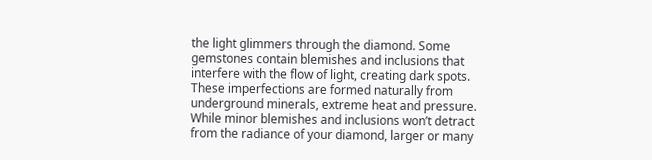the light glimmers through the diamond. Some gemstones contain blemishes and inclusions that interfere with the flow of light, creating dark spots. These imperfections are formed naturally from underground minerals, extreme heat and pressure. While minor blemishes and inclusions won’t detract from the radiance of your diamond, larger or many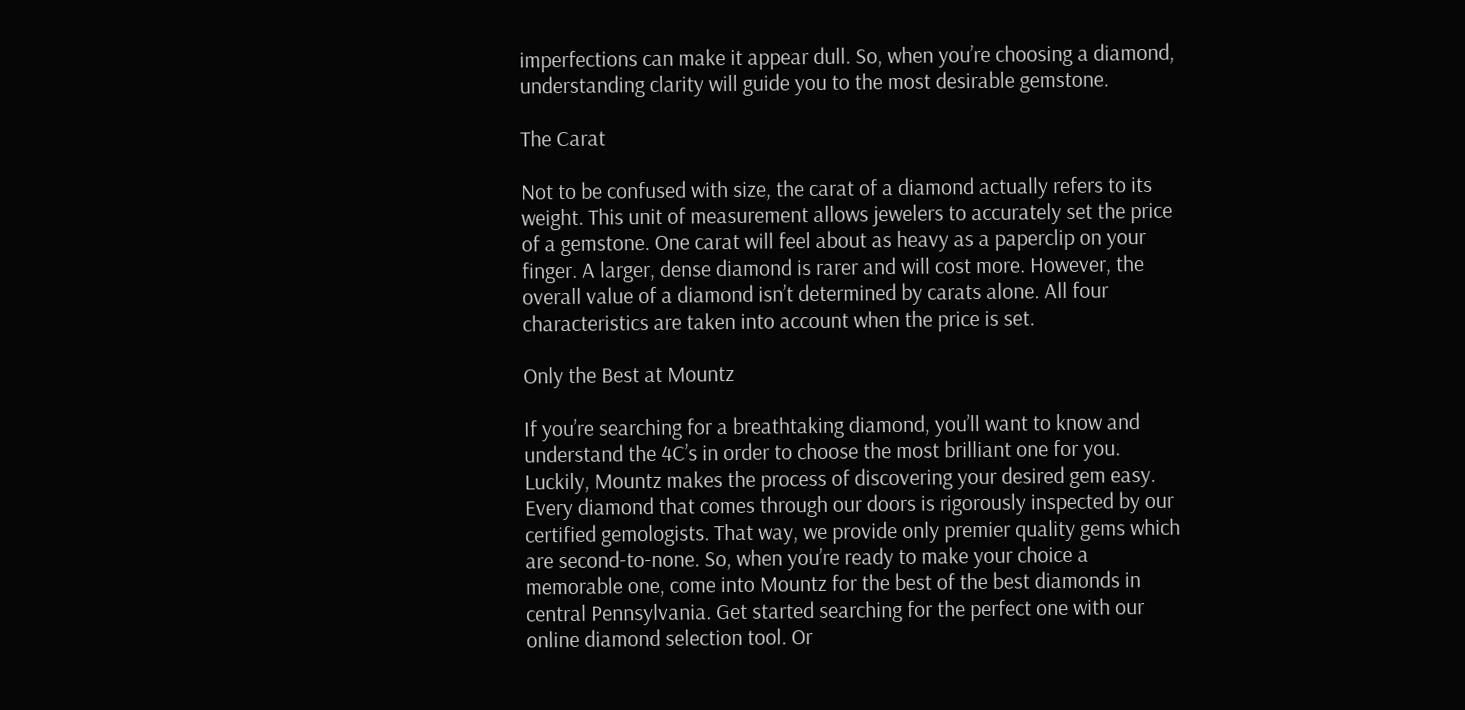imperfections can make it appear dull. So, when you’re choosing a diamond, understanding clarity will guide you to the most desirable gemstone.

The Carat

Not to be confused with size, the carat of a diamond actually refers to its weight. This unit of measurement allows jewelers to accurately set the price of a gemstone. One carat will feel about as heavy as a paperclip on your finger. A larger, dense diamond is rarer and will cost more. However, the overall value of a diamond isn’t determined by carats alone. All four characteristics are taken into account when the price is set.

Only the Best at Mountz

If you’re searching for a breathtaking diamond, you’ll want to know and understand the 4C’s in order to choose the most brilliant one for you. Luckily, Mountz makes the process of discovering your desired gem easy. Every diamond that comes through our doors is rigorously inspected by our certified gemologists. That way, we provide only premier quality gems which are second-to-none. So, when you’re ready to make your choice a memorable one, come into Mountz for the best of the best diamonds in central Pennsylvania. Get started searching for the perfect one with our online diamond selection tool. Or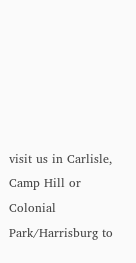visit us in Carlisle, Camp Hill or Colonial Park/Harrisburg to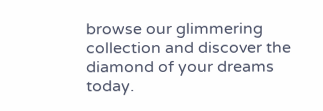browse our glimmering collection and discover the diamond of your dreams today.